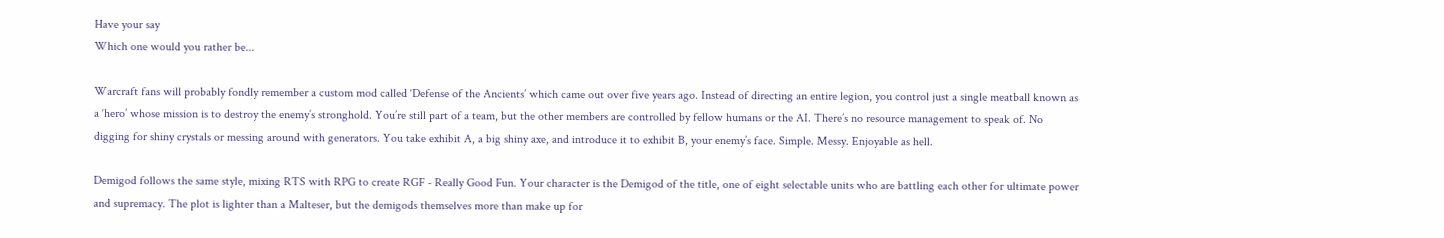Have your say
Which one would you rather be...

Warcraft fans will probably fondly remember a custom mod called ‘Defense of the Ancients’ which came out over five years ago. Instead of directing an entire legion, you control just a single meatball known as a ‘hero’ whose mission is to destroy the enemy’s stronghold. You’re still part of a team, but the other members are controlled by fellow humans or the AI. There’s no resource management to speak of. No digging for shiny crystals or messing around with generators. You take exhibit A, a big shiny axe, and introduce it to exhibit B, your enemy’s face. Simple. Messy. Enjoyable as hell.

Demigod follows the same style, mixing RTS with RPG to create RGF - Really Good Fun. Your character is the Demigod of the title, one of eight selectable units who are battling each other for ultimate power and supremacy. The plot is lighter than a Malteser, but the demigods themselves more than make up for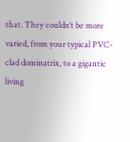that. They couldn’t be more varied, from your typical PVC-clad dominatrix, to a gigantic living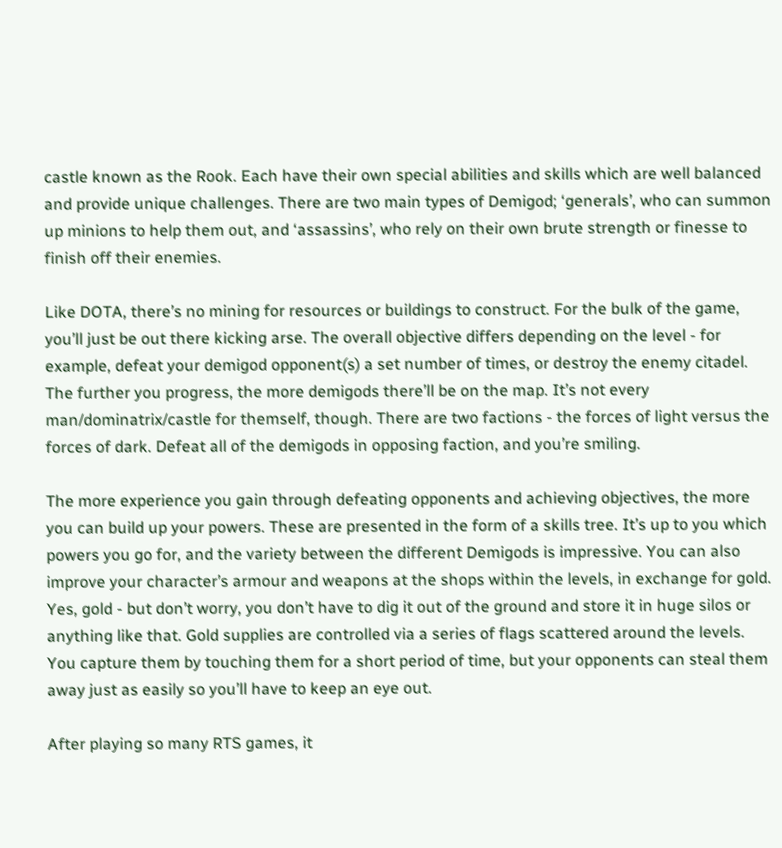castle known as the Rook. Each have their own special abilities and skills which are well balanced and provide unique challenges. There are two main types of Demigod; ‘generals’, who can summon up minions to help them out, and ‘assassins’, who rely on their own brute strength or finesse to finish off their enemies.

Like DOTA, there’s no mining for resources or buildings to construct. For the bulk of the game, you’ll just be out there kicking arse. The overall objective differs depending on the level - for example, defeat your demigod opponent(s) a set number of times, or destroy the enemy citadel. The further you progress, the more demigods there’ll be on the map. It’s not every man/dominatrix/castle for themself, though. There are two factions - the forces of light versus the forces of dark. Defeat all of the demigods in opposing faction, and you’re smiling.

The more experience you gain through defeating opponents and achieving objectives, the more you can build up your powers. These are presented in the form of a skills tree. It’s up to you which powers you go for, and the variety between the different Demigods is impressive. You can also improve your character’s armour and weapons at the shops within the levels, in exchange for gold. Yes, gold - but don’t worry, you don’t have to dig it out of the ground and store it in huge silos or anything like that. Gold supplies are controlled via a series of flags scattered around the levels. You capture them by touching them for a short period of time, but your opponents can steal them away just as easily so you’ll have to keep an eye out.

After playing so many RTS games, it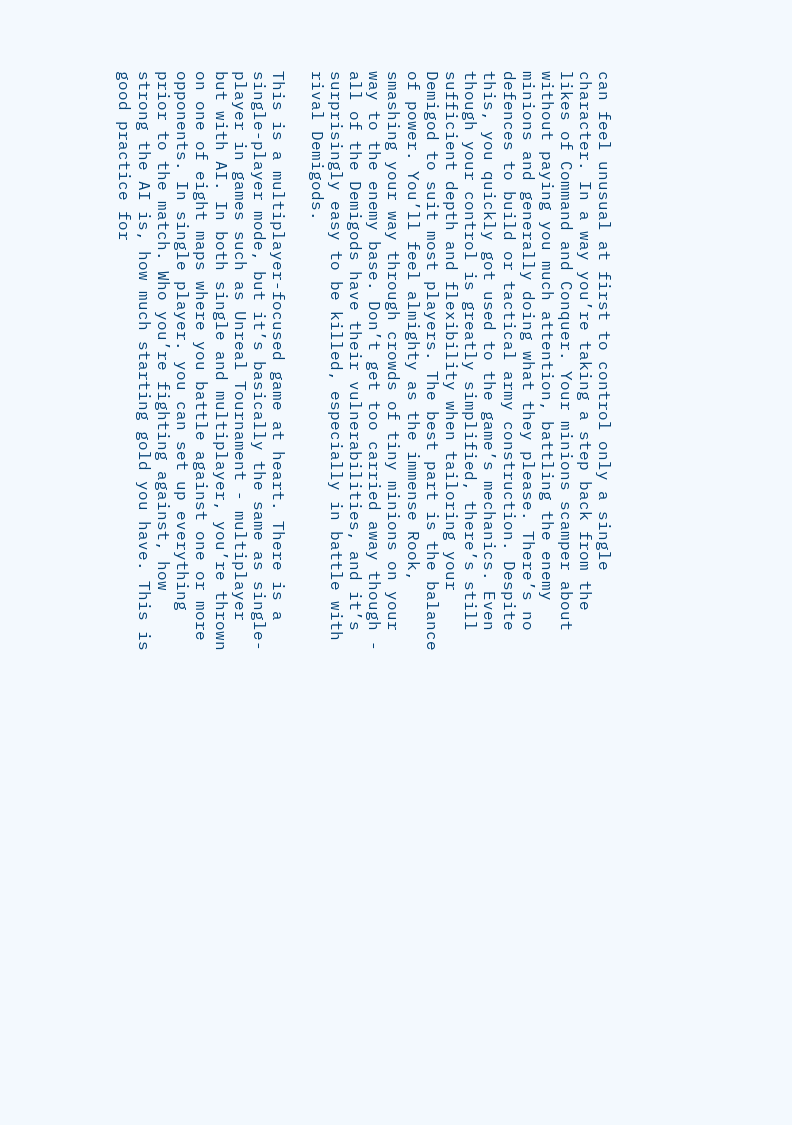can feel unusual at first to control only a single character. In a way you’re taking a step back from the likes of Command and Conquer. Your minions scamper about without paying you much attention, battling the enemy minions and generally doing what they please. There’s no defences to build or tactical army construction. Despite this, you quickly got used to the game’s mechanics. Even though your control is greatly simplified, there’s still sufficient depth and flexibility when tailoring your Demigod to suit most players. The best part is the balance of power. You’ll feel almighty as the immense Rook, smashing your way through crowds of tiny minions on your way to the enemy base. Don’t get too carried away though - all of the Demigods have their vulnerabilities, and it’s surprisingly easy to be killed, especially in battle with rival Demigods.

This is a multiplayer-focused game at heart. There is a single-player mode, but it’s basically the same as single-player in games such as Unreal Tournament - multiplayer but with AI. In both single and multiplayer, you’re thrown on one of eight maps where you battle against one or more opponents. In single player. you can set up everything prior to the match. Who you’re fighting against, how strong the AI is, how much starting gold you have. This is good practice for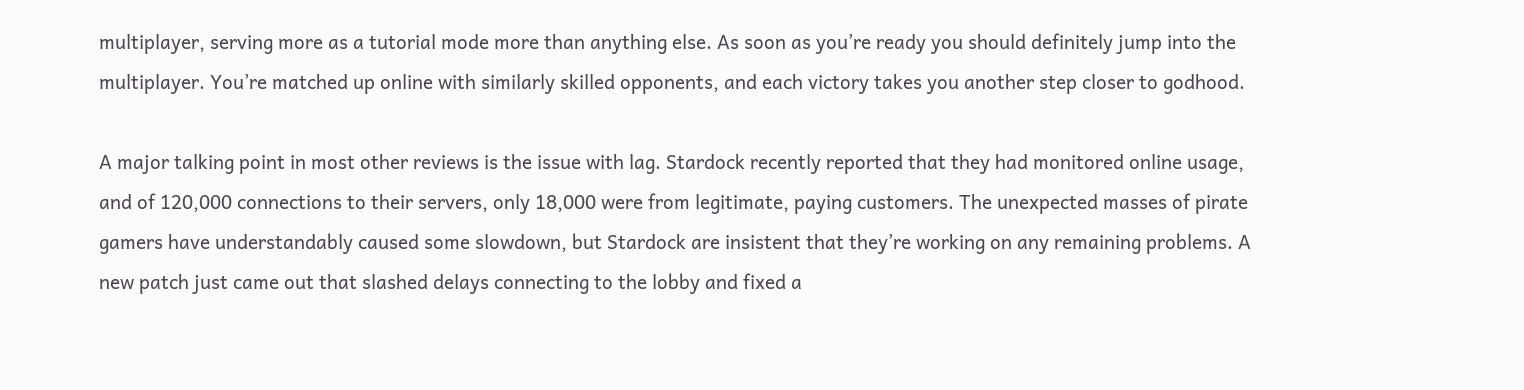multiplayer, serving more as a tutorial mode more than anything else. As soon as you’re ready you should definitely jump into the multiplayer. You’re matched up online with similarly skilled opponents, and each victory takes you another step closer to godhood.

A major talking point in most other reviews is the issue with lag. Stardock recently reported that they had monitored online usage, and of 120,000 connections to their servers, only 18,000 were from legitimate, paying customers. The unexpected masses of pirate gamers have understandably caused some slowdown, but Stardock are insistent that they’re working on any remaining problems. A new patch just came out that slashed delays connecting to the lobby and fixed a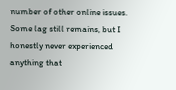number of other online issues. Some lag still remains, but I honestly never experienced anything that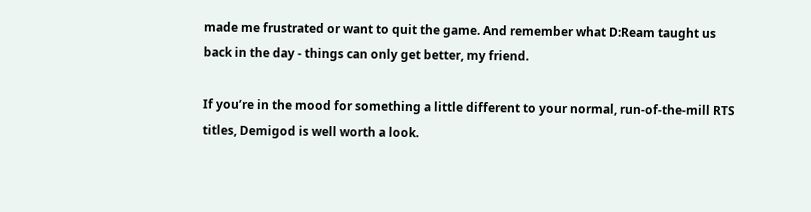made me frustrated or want to quit the game. And remember what D:Ream taught us back in the day - things can only get better, my friend.

If you’re in the mood for something a little different to your normal, run-of-the-mill RTS titles, Demigod is well worth a look.